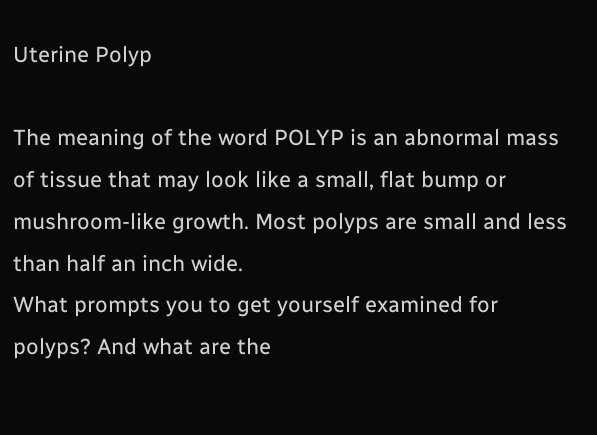Uterine Polyp

The meaning of the word POLYP is an abnormal mass of tissue that may look like a small, flat bump or mushroom-like growth. Most polyps are small and less than half an inch wide.
What prompts you to get yourself examined for polyps? And what are the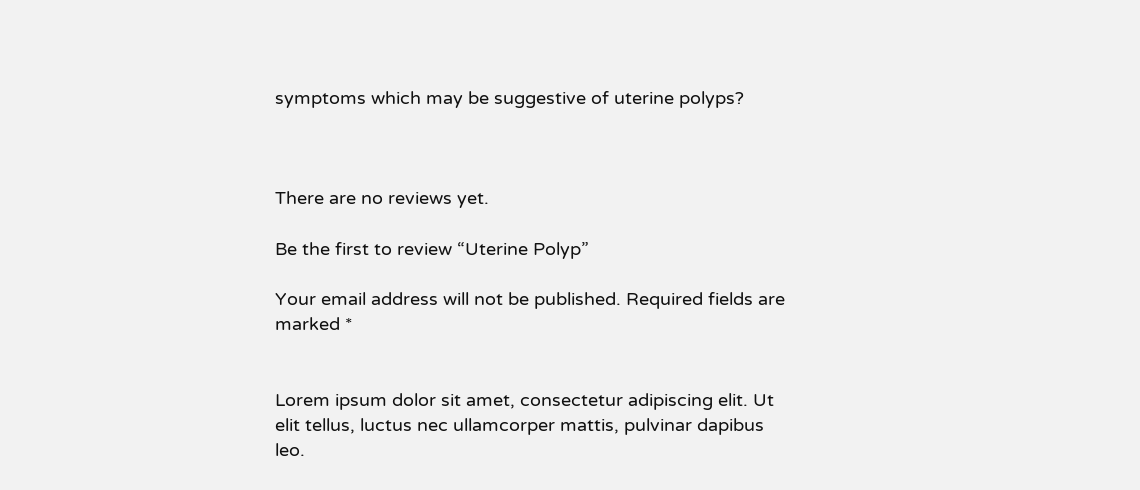symptoms which may be suggestive of uterine polyps?



There are no reviews yet.

Be the first to review “Uterine Polyp”

Your email address will not be published. Required fields are marked *


Lorem ipsum dolor sit amet, consectetur adipiscing elit. Ut elit tellus, luctus nec ullamcorper mattis, pulvinar dapibus leo.